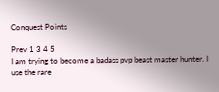Conquest Points

Prev 1 3 4 5
I am trying to become a badass pvp beast master hunter. I use the rare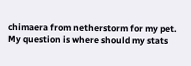chimaera from netherstorm for my pet. My question is where should my stats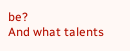be?
And what talents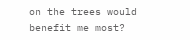on the trees would benefit me most?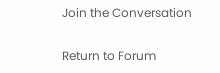Join the Conversation

Return to Forum